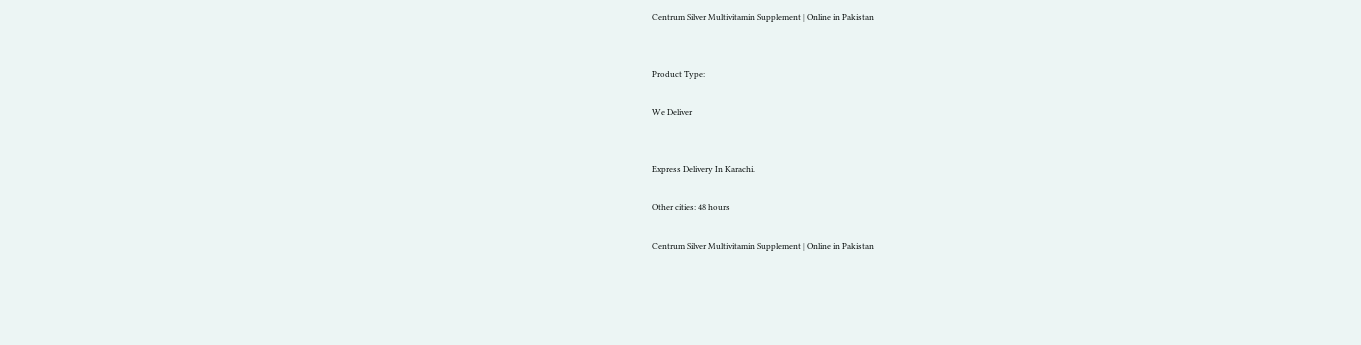Centrum Silver Multivitamin Supplement | Online in Pakistan


Product Type:

We Deliver


Express Delivery In Karachi.

Other cities: 48 hours

Centrum Silver Multivitamin Supplement | Online in Pakistan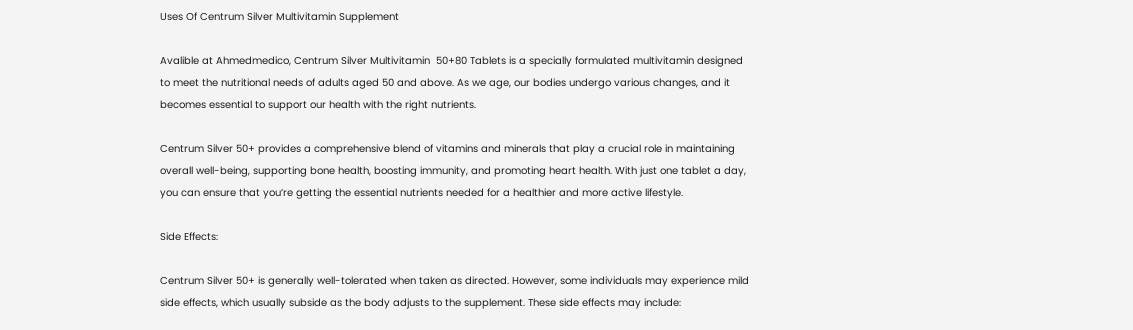Uses Of Centrum Silver Multivitamin Supplement

Avalible at Ahmedmedico, Centrum Silver Multivitamin  50+80 Tablets is a specially formulated multivitamin designed to meet the nutritional needs of adults aged 50 and above. As we age, our bodies undergo various changes, and it becomes essential to support our health with the right nutrients.

Centrum Silver 50+ provides a comprehensive blend of vitamins and minerals that play a crucial role in maintaining overall well-being, supporting bone health, boosting immunity, and promoting heart health. With just one tablet a day, you can ensure that you’re getting the essential nutrients needed for a healthier and more active lifestyle.

Side Effects:

Centrum Silver 50+ is generally well-tolerated when taken as directed. However, some individuals may experience mild side effects, which usually subside as the body adjusts to the supplement. These side effects may include: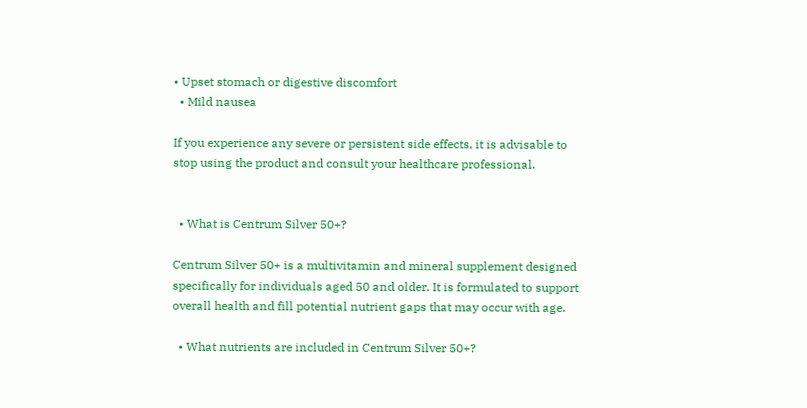• Upset stomach or digestive discomfort
  • Mild nausea

If you experience any severe or persistent side effects, it is advisable to stop using the product and consult your healthcare professional.


  • What is Centrum Silver 50+?

Centrum Silver 50+ is a multivitamin and mineral supplement designed specifically for individuals aged 50 and older. It is formulated to support overall health and fill potential nutrient gaps that may occur with age.

  • What nutrients are included in Centrum Silver 50+?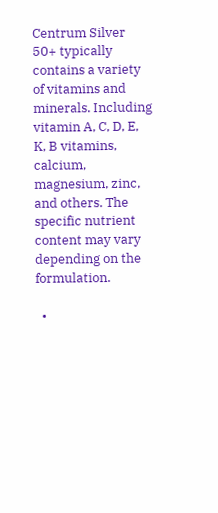Centrum Silver 50+ typically contains a variety of vitamins and minerals. Including vitamin A, C, D, E, K, B vitamins, calcium, magnesium, zinc, and others. The specific nutrient content may vary depending on the formulation.

  •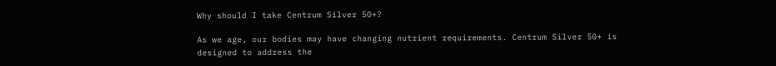Why should I take Centrum Silver 50+?

As we age, our bodies may have changing nutrient requirements. Centrum Silver 50+ is designed to address the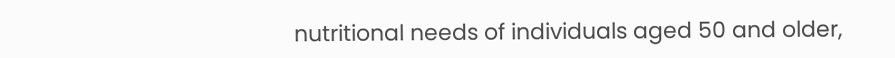nutritional needs of individuals aged 50 and older,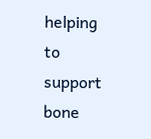helping to support bone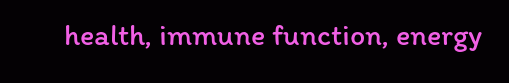health, immune function, energy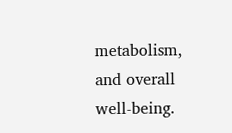metabolism, and overall well-being.